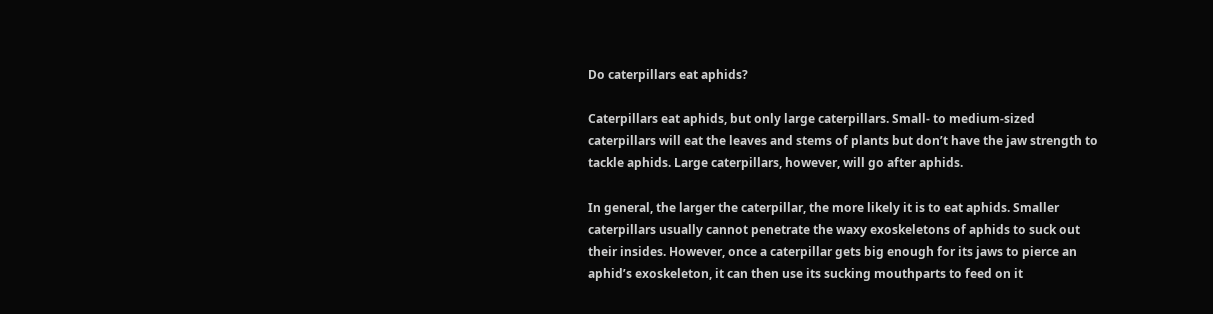Do caterpillars eat aphids?

Caterpillars eat aphids, but only large caterpillars. Small- to medium-sized caterpillars will eat the leaves and stems of plants but don’t have the jaw strength to tackle aphids. Large caterpillars, however, will go after aphids.

In general, the larger the caterpillar, the more likely it is to eat aphids. Smaller caterpillars usually cannot penetrate the waxy exoskeletons of aphids to suck out their insides. However, once a caterpillar gets big enough for its jaws to pierce an aphid’s exoskeleton, it can then use its sucking mouthparts to feed on it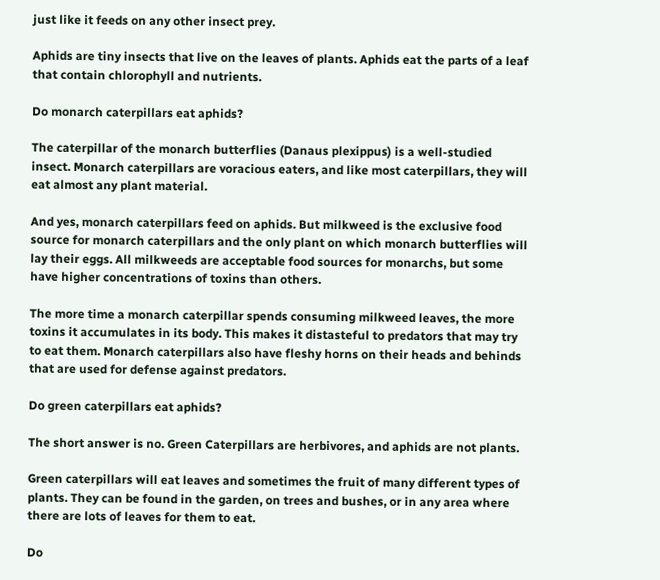just like it feeds on any other insect prey.

Aphids are tiny insects that live on the leaves of plants. Aphids eat the parts of a leaf that contain chlorophyll and nutrients.

Do monarch caterpillars eat aphids?

The caterpillar of the monarch butterflies (Danaus plexippus) is a well-studied insect. Monarch caterpillars are voracious eaters, and like most caterpillars, they will eat almost any plant material.

And yes, monarch caterpillars feed on aphids. But milkweed is the exclusive food source for monarch caterpillars and the only plant on which monarch butterflies will lay their eggs. All milkweeds are acceptable food sources for monarchs, but some have higher concentrations of toxins than others.

The more time a monarch caterpillar spends consuming milkweed leaves, the more toxins it accumulates in its body. This makes it distasteful to predators that may try to eat them. Monarch caterpillars also have fleshy horns on their heads and behinds that are used for defense against predators.

Do green caterpillars eat aphids?

The short answer is no. Green Caterpillars are herbivores, and aphids are not plants.

Green caterpillars will eat leaves and sometimes the fruit of many different types of plants. They can be found in the garden, on trees and bushes, or in any area where there are lots of leaves for them to eat.

Do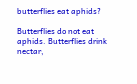butterflies eat aphids?

Butterflies do not eat aphids. Butterflies drink nectar,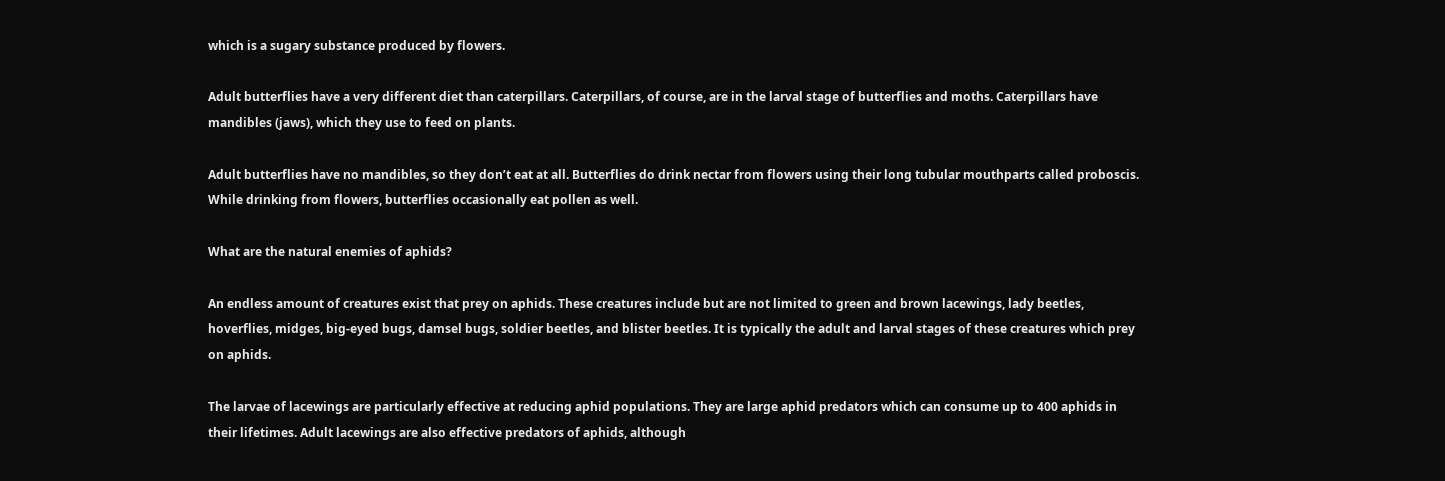which is a sugary substance produced by flowers.

Adult butterflies have a very different diet than caterpillars. Caterpillars, of course, are in the larval stage of butterflies and moths. Caterpillars have mandibles (jaws), which they use to feed on plants.

Adult butterflies have no mandibles, so they don’t eat at all. Butterflies do drink nectar from flowers using their long tubular mouthparts called proboscis. While drinking from flowers, butterflies occasionally eat pollen as well.

What are the natural enemies of aphids?

An endless amount of creatures exist that prey on aphids. These creatures include but are not limited to green and brown lacewings, lady beetles, hoverflies, midges, big-eyed bugs, damsel bugs, soldier beetles, and blister beetles. It is typically the adult and larval stages of these creatures which prey on aphids.

The larvae of lacewings are particularly effective at reducing aphid populations. They are large aphid predators which can consume up to 400 aphids in their lifetimes. Adult lacewings are also effective predators of aphids, although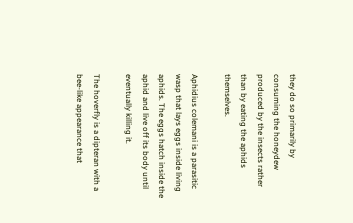they do so primarily by consuming the honeydew produced by the insects rather than by eating the aphids themselves.

Aphidius colemani is a parasitic wasp that lays eggs inside living aphids. The eggs hatch inside the aphid and live off its body until eventually killing it.

The hoverfly is a dipteran with a bee-like appearance that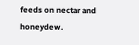feeds on nectar and honeydew.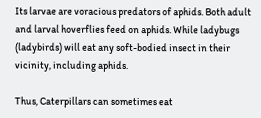Its larvae are voracious predators of aphids. Both adult and larval hoverflies feed on aphids. While ladybugs (ladybirds) will eat any soft-bodied insect in their vicinity, including aphids.

Thus, Caterpillars can sometimes eat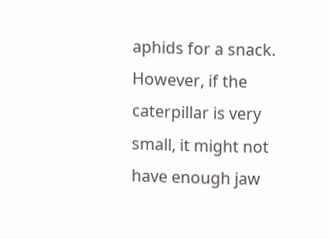aphids for a snack. However, if the caterpillar is very small, it might not have enough jaw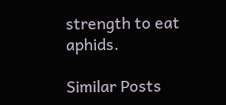strength to eat aphids.

Similar Posts